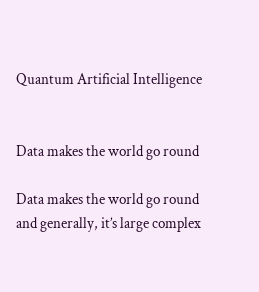Quantum Artificial Intelligence


Data makes the world go round

Data makes the world go round and generally, it’s large complex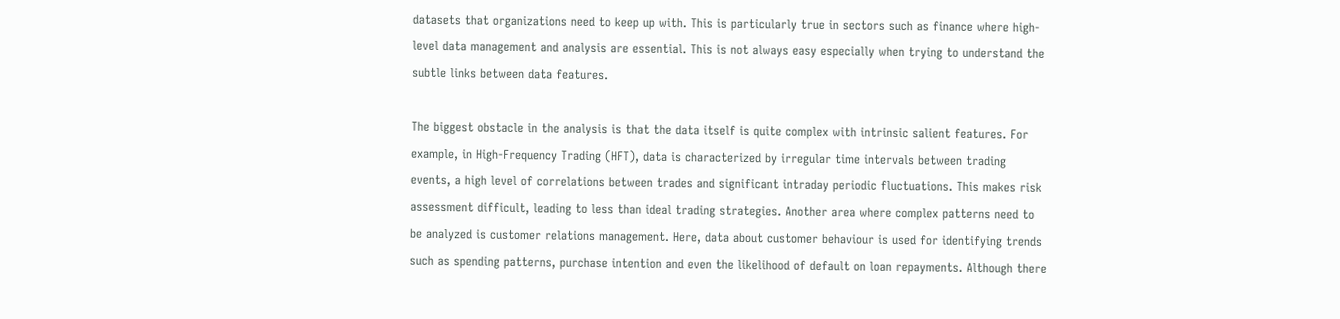datasets that organizations need to keep up with. This is particularly true in sectors such as finance where high-level data management and analysis are essential. This is not always easy especially when trying to understand the subtle links between data features.

The biggest obstacle in the analysis is that the data itself is quite complex with intrinsic salient features. For example, in High-Frequency Trading (HFT), data is characterized by irregular time intervals between trading events, a high level of correlations between trades and significant intraday periodic fluctuations. This makes risk assessment difficult, leading to less than ideal trading strategies. Another area where complex patterns need to be analyzed is customer relations management. Here, data about customer behaviour is used for identifying trends such as spending patterns, purchase intention and even the likelihood of default on loan repayments. Although there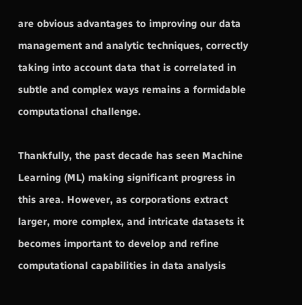are obvious advantages to improving our data management and analytic techniques, correctly taking into account data that is correlated in subtle and complex ways remains a formidable computational challenge.

Thankfully, the past decade has seen Machine Learning (ML) making significant progress in this area. However, as corporations extract larger, more complex, and intricate datasets it becomes important to develop and refine computational capabilities in data analysis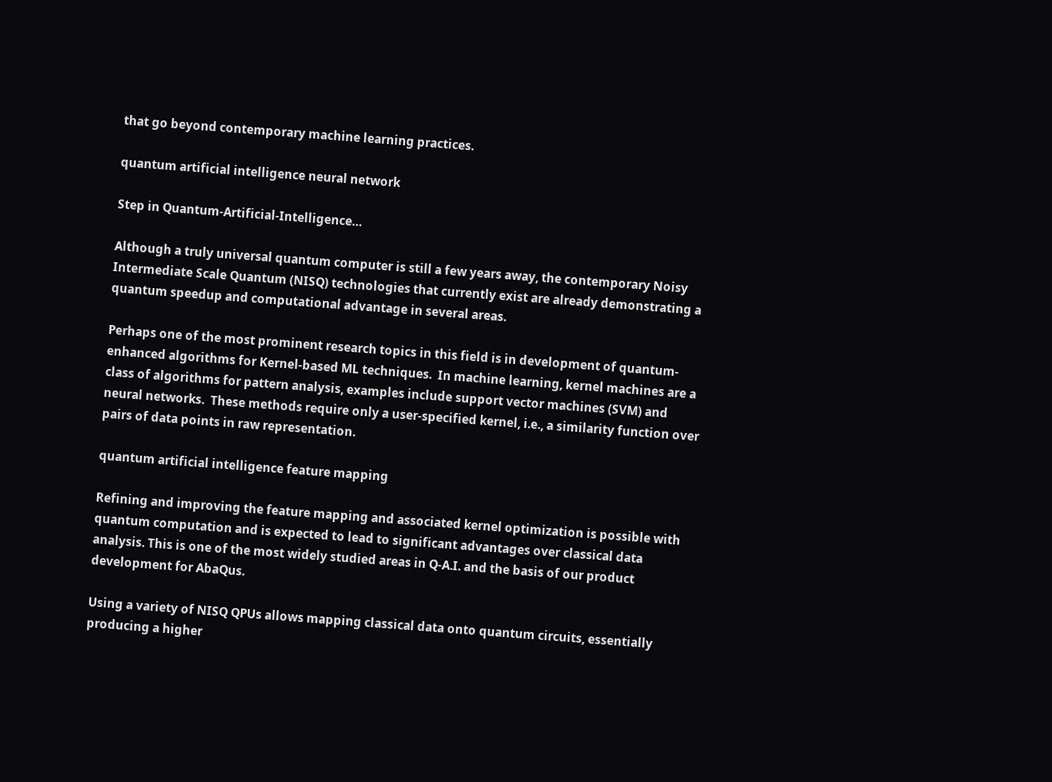that go beyond contemporary machine learning practices.

quantum artificial intelligence neural network

Step in Quantum-Artificial-Intelligence…

Although a truly universal quantum computer is still a few years away, the contemporary Noisy Intermediate Scale Quantum (NISQ) technologies that currently exist are already demonstrating a quantum speedup and computational advantage in several areas.

Perhaps one of the most prominent research topics in this field is in development of quantum-enhanced algorithms for Kernel-based ML techniques.  In machine learning, kernel machines are a class of algorithms for pattern analysis, examples include support vector machines (SVM) and neural networks.  These methods require only a user-specified kernel, i.e., a similarity function over pairs of data points in raw representation.

quantum artificial intelligence feature mapping

Refining and improving the feature mapping and associated kernel optimization is possible with quantum computation and is expected to lead to significant advantages over classical data analysis. This is one of the most widely studied areas in Q-A.I. and the basis of our product development for AbaQus.

Using a variety of NISQ QPUs allows mapping classical data onto quantum circuits, essentially producing a higher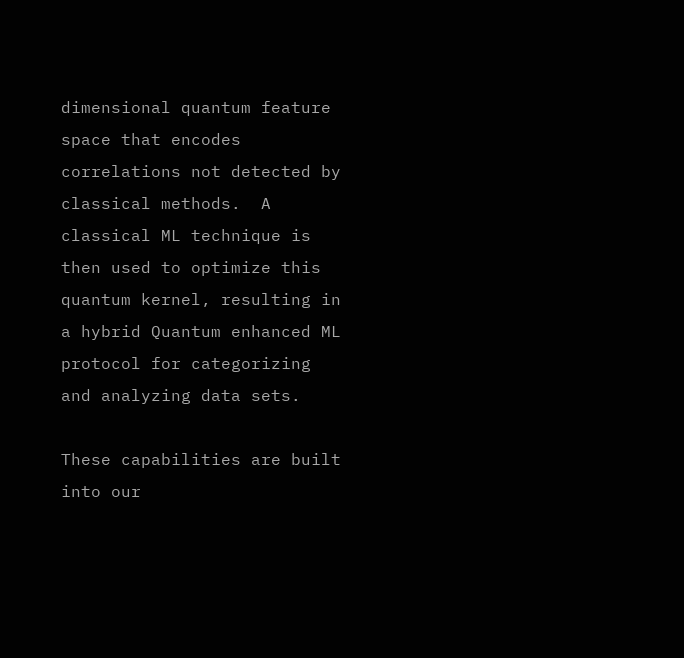dimensional quantum feature space that encodes correlations not detected by classical methods.  A classical ML technique is then used to optimize this quantum kernel, resulting in a hybrid Quantum enhanced ML protocol for categorizing and analyzing data sets.

These capabilities are built into our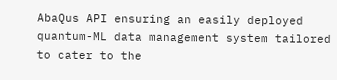AbaQus API ensuring an easily deployed quantum-ML data management system tailored to cater to the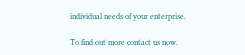individual needs of your enterprise.

To find out more contact us now.